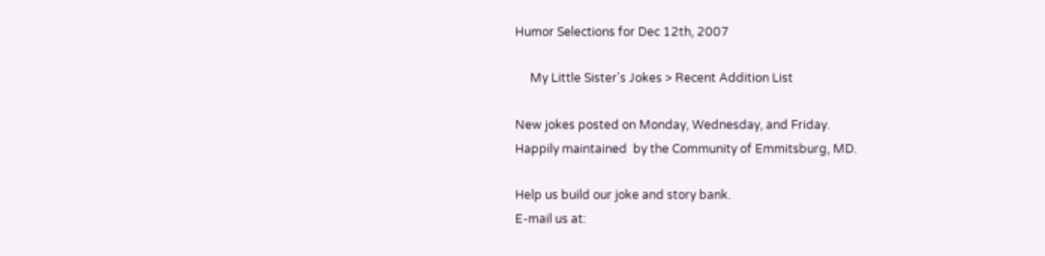Humor Selections for Dec 12th, 2007

     My Little Sister's Jokes > Recent Addition List

New jokes posted on Monday, Wednesday, and Friday.
Happily maintained  by the Community of Emmitsburg, MD.

Help us build our joke and story bank.
E-mail us at: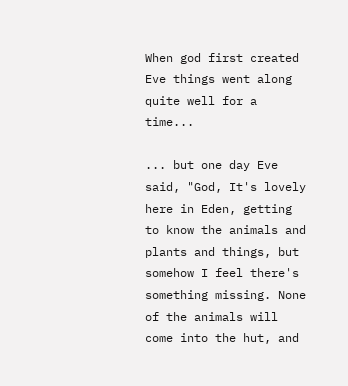When god first created Eve things went along quite well for a time...

... but one day Eve said, "God, It's lovely here in Eden, getting to know the animals and plants and things, but somehow I feel there's something missing. None of the animals will come into the hut, and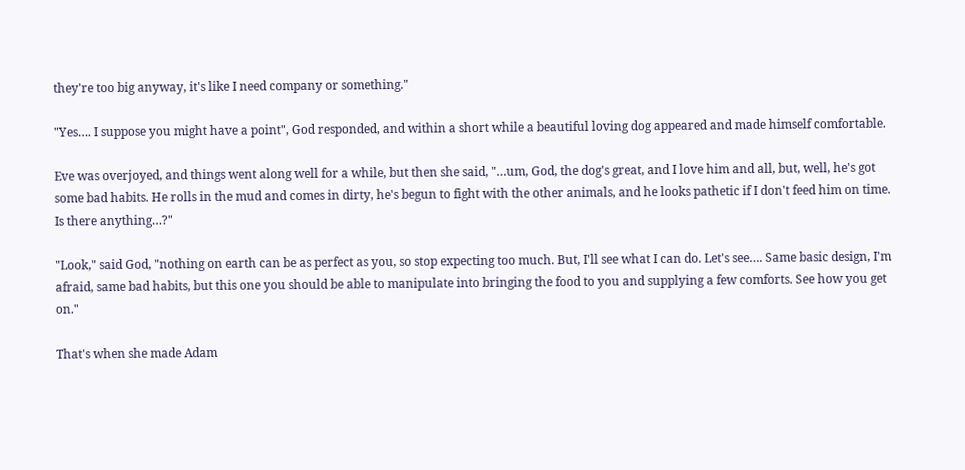they're too big anyway, it's like I need company or something."

"Yes…. I suppose you might have a point", God responded, and within a short while a beautiful loving dog appeared and made himself comfortable.

Eve was overjoyed, and things went along well for a while, but then she said, "…um, God, the dog's great, and I love him and all, but, well, he's got some bad habits. He rolls in the mud and comes in dirty, he's begun to fight with the other animals, and he looks pathetic if I don't feed him on time. Is there anything…?"

"Look," said God, "nothing on earth can be as perfect as you, so stop expecting too much. But, I'll see what I can do. Let's see…. Same basic design, I'm afraid, same bad habits, but this one you should be able to manipulate into bringing the food to you and supplying a few comforts. See how you get on."

That's when she made Adam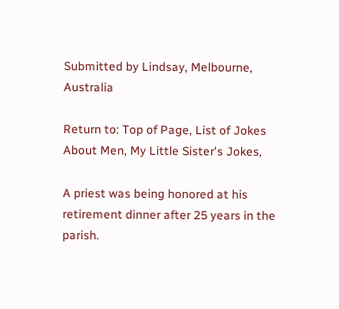Submitted by Lindsay, Melbourne, Australia

Return to: Top of Page, List of Jokes About Men, My Little Sister's Jokes,

A priest was being honored at his retirement dinner after 25 years in the parish.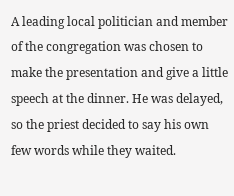A leading local politician and member of the congregation was chosen to make the presentation and give a little speech at the dinner. He was delayed, so the priest decided to say his own few words while they waited.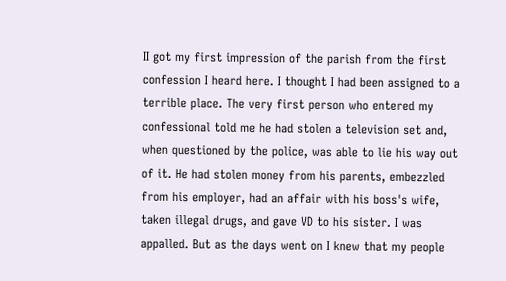II got my first impression of the parish from the first confession I heard here. I thought I had been assigned to a terrible place. The very first person who entered my confessional told me he had stolen a television set and, when questioned by the police, was able to lie his way out of it. He had stolen money from his parents, embezzled from his employer, had an affair with his boss's wife, taken illegal drugs, and gave VD to his sister. I was appalled. But as the days went on I knew that my people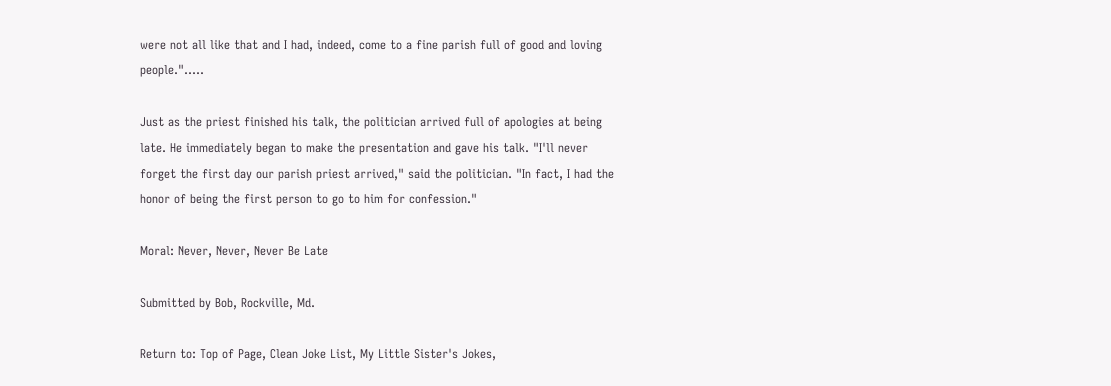were not all like that and I had, indeed, come to a fine parish full of good and loving people.".....

Just as the priest finished his talk, the politician arrived full of apologies at being late. He immediately began to make the presentation and gave his talk. "I'll never forget the first day our parish priest arrived," said the politician. "In fact, I had the honor of being the first person to go to him for confession."

Moral: Never, Never, Never Be Late

Submitted by Bob, Rockville, Md.

Return to: Top of Page, Clean Joke List, My Little Sister's Jokes,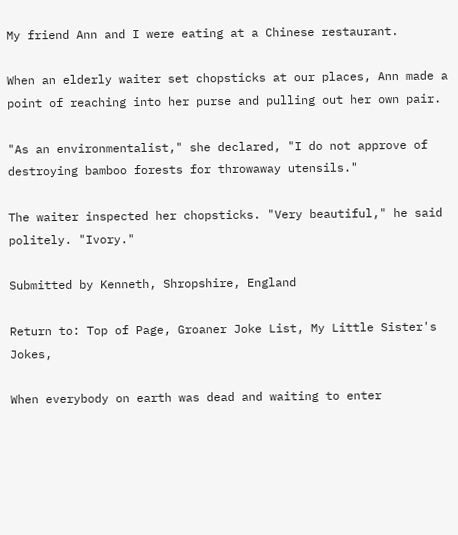My friend Ann and I were eating at a Chinese restaurant.

When an elderly waiter set chopsticks at our places, Ann made a point of reaching into her purse and pulling out her own pair.

"As an environmentalist," she declared, "I do not approve of destroying bamboo forests for throwaway utensils."

The waiter inspected her chopsticks. "Very beautiful," he said politely. "Ivory."

Submitted by Kenneth, Shropshire, England

Return to: Top of Page, Groaner Joke List, My Little Sister's Jokes,

When everybody on earth was dead and waiting to enter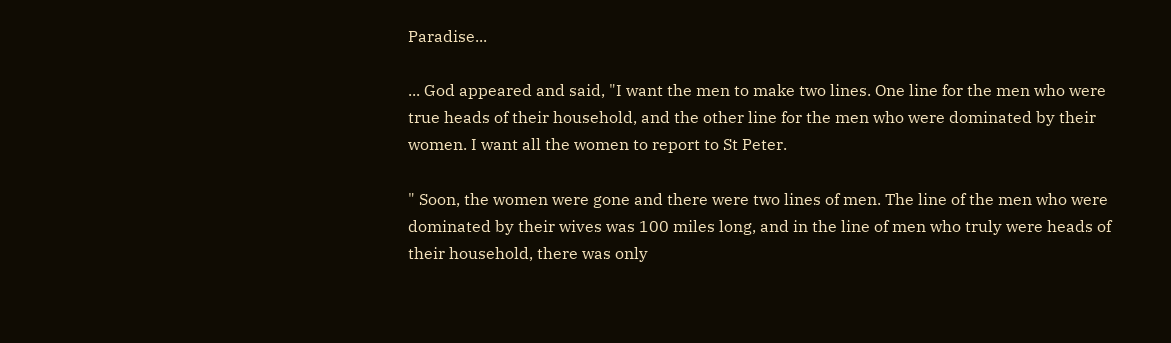Paradise...

... God appeared and said, "I want the men to make two lines. One line for the men who were true heads of their household, and the other line for the men who were dominated by their women. I want all the women to report to St Peter.

" Soon, the women were gone and there were two lines of men. The line of the men who were dominated by their wives was 100 miles long, and in the line of men who truly were heads of their household, there was only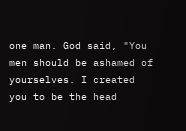one man. God said, "You men should be ashamed of yourselves. I created you to be the head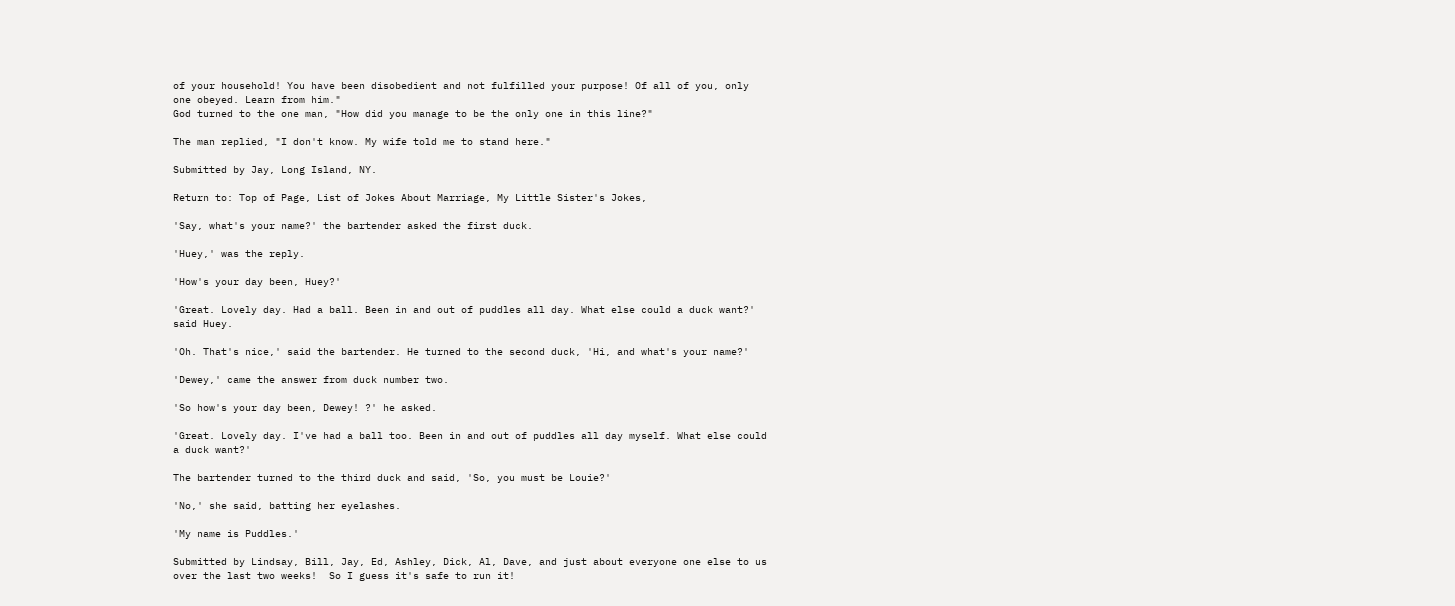of your household! You have been disobedient and not fulfilled your purpose! Of all of you, only one obeyed. Learn from him."
God turned to the one man, "How did you manage to be the only one in this line?"

The man replied, "I don't know. My wife told me to stand here."

Submitted by Jay, Long Island, NY.

Return to: Top of Page, List of Jokes About Marriage, My Little Sister's Jokes,

'Say, what's your name?' the bartender asked the first duck.

'Huey,' was the reply.

'How's your day been, Huey?'

'Great. Lovely day. Had a ball. Been in and out of puddles all day. What else could a duck want?' said Huey.

'Oh. That's nice,' said the bartender. He turned to the second duck, 'Hi, and what's your name?'

'Dewey,' came the answer from duck number two.

'So how's your day been, Dewey! ?' he asked.

'Great. Lovely day. I've had a ball too. Been in and out of puddles all day myself. What else could a duck want?'

The bartender turned to the third duck and said, 'So, you must be Louie?'

'No,' she said, batting her eyelashes.

'My name is Puddles.'

Submitted by Lindsay, Bill, Jay, Ed, Ashley, Dick, Al, Dave, and just about everyone one else to us over the last two weeks!  So I guess it's safe to run it!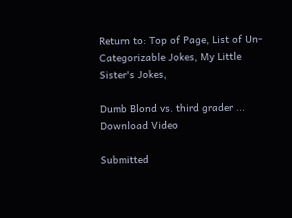Return to: Top of Page, List of Un-Categorizable Jokes, My Little Sister's Jokes,

Dumb Blond vs. third grader ...  Download Video

Submitted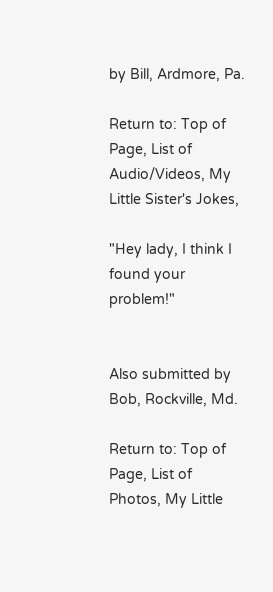by Bill, Ardmore, Pa.

Return to: Top of Page, List of Audio/Videos, My Little Sister's Jokes,

"Hey lady, I think I found your problem!"


Also submitted by Bob, Rockville, Md.

Return to: Top of Page, List of Photos, My Little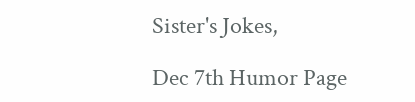Sister's Jokes,

Dec 7th Humor Page